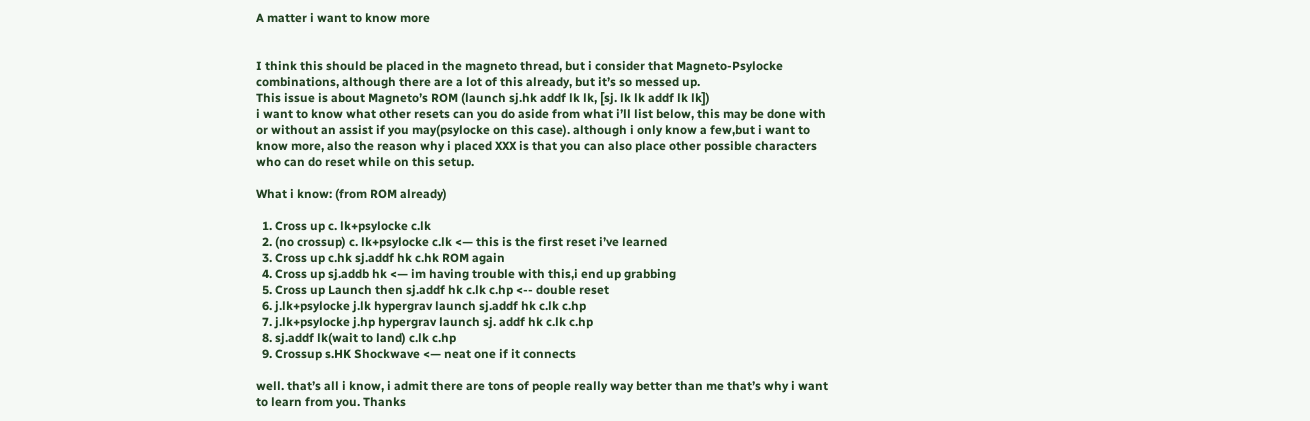A matter i want to know more


I think this should be placed in the magneto thread, but i consider that Magneto-Psylocke combinations, although there are a lot of this already, but it’s so messed up.
This issue is about Magneto’s ROM (launch sj.hk addf lk lk, [sj. lk lk addf lk lk])
i want to know what other resets can you do aside from what i’ll list below, this may be done with or without an assist if you may(psylocke on this case). although i only know a few,but i want to know more, also the reason why i placed XXX is that you can also place other possible characters who can do reset while on this setup.

What i know: (from ROM already)

  1. Cross up c. lk+psylocke c.lk
  2. (no crossup) c. lk+psylocke c.lk <— this is the first reset i’ve learned
  3. Cross up c.hk sj.addf hk c.hk ROM again
  4. Cross up sj.addb hk <— im having trouble with this,i end up grabbing
  5. Cross up Launch then sj.addf hk c.lk c.hp <-- double reset
  6. j.lk+psylocke j.lk hypergrav launch sj.addf hk c.lk c.hp
  7. j.lk+psylocke j.hp hypergrav launch sj. addf hk c.lk c.hp
  8. sj.addf lk(wait to land) c.lk c.hp
  9. Crossup s.HK Shockwave <— neat one if it connects

well. that’s all i know, i admit there are tons of people really way better than me that’s why i want to learn from you. Thanks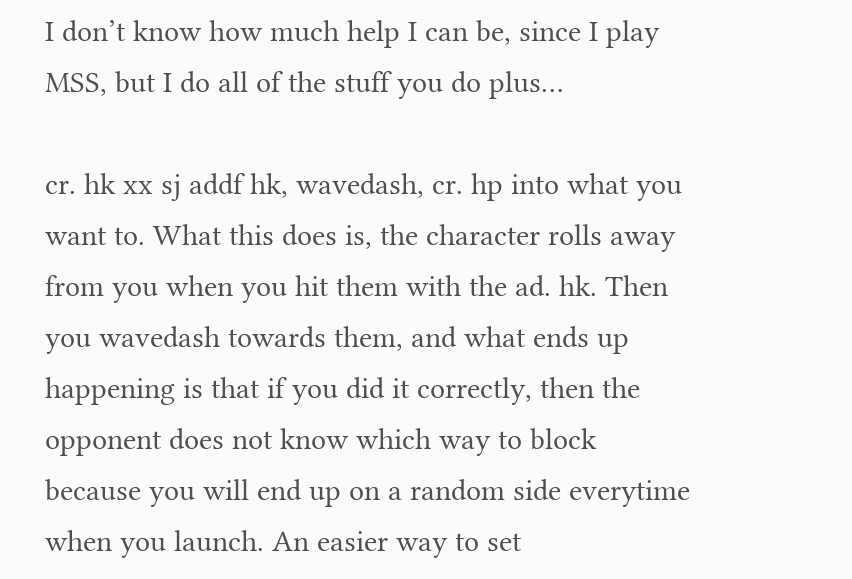I don’t know how much help I can be, since I play MSS, but I do all of the stuff you do plus…

cr. hk xx sj addf hk, wavedash, cr. hp into what you want to. What this does is, the character rolls away from you when you hit them with the ad. hk. Then you wavedash towards them, and what ends up happening is that if you did it correctly, then the opponent does not know which way to block because you will end up on a random side everytime when you launch. An easier way to set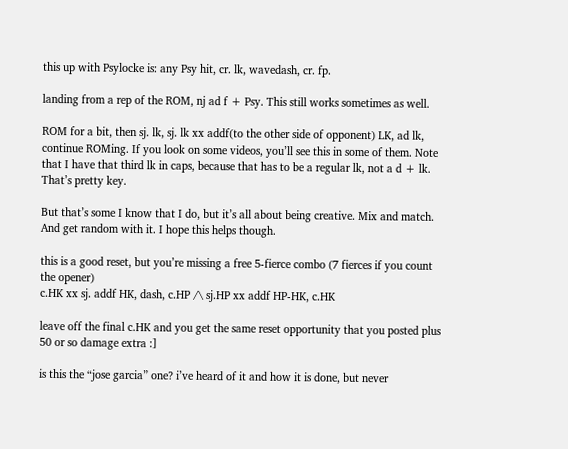this up with Psylocke is: any Psy hit, cr. lk, wavedash, cr. fp.

landing from a rep of the ROM, nj ad f + Psy. This still works sometimes as well.

ROM for a bit, then sj. lk, sj. lk xx addf(to the other side of opponent) LK, ad lk, continue ROMing. If you look on some videos, you’ll see this in some of them. Note that I have that third lk in caps, because that has to be a regular lk, not a d + lk. That’s pretty key.

But that’s some I know that I do, but it’s all about being creative. Mix and match. And get random with it. I hope this helps though.

this is a good reset, but you’re missing a free 5-fierce combo (7 fierces if you count the opener)
c.HK xx sj. addf HK, dash, c.HP /\ sj.HP xx addf HP-HK, c.HK

leave off the final c.HK and you get the same reset opportunity that you posted plus 50 or so damage extra :]

is this the “jose garcia” one? i’ve heard of it and how it is done, but never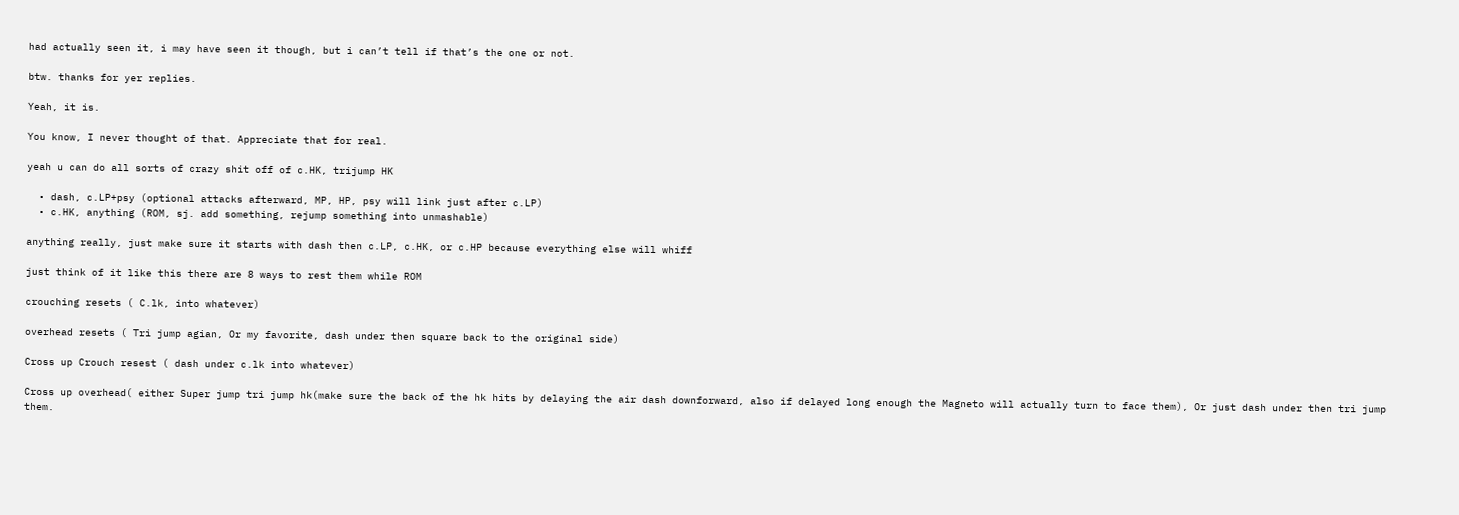had actually seen it, i may have seen it though, but i can’t tell if that’s the one or not.

btw. thanks for yer replies.

Yeah, it is.

You know, I never thought of that. Appreciate that for real.

yeah u can do all sorts of crazy shit off of c.HK, trijump HK

  • dash, c.LP+psy (optional attacks afterward, MP, HP, psy will link just after c.LP)
  • c.HK, anything (ROM, sj. add something, rejump something into unmashable)

anything really, just make sure it starts with dash then c.LP, c.HK, or c.HP because everything else will whiff

just think of it like this there are 8 ways to rest them while ROM

crouching resets ( C.lk, into whatever)

overhead resets ( Tri jump agian, Or my favorite, dash under then square back to the original side)

Cross up Crouch resest ( dash under c.lk into whatever)

Cross up overhead( either Super jump tri jump hk(make sure the back of the hk hits by delaying the air dash downforward, also if delayed long enough the Magneto will actually turn to face them), Or just dash under then tri jump them.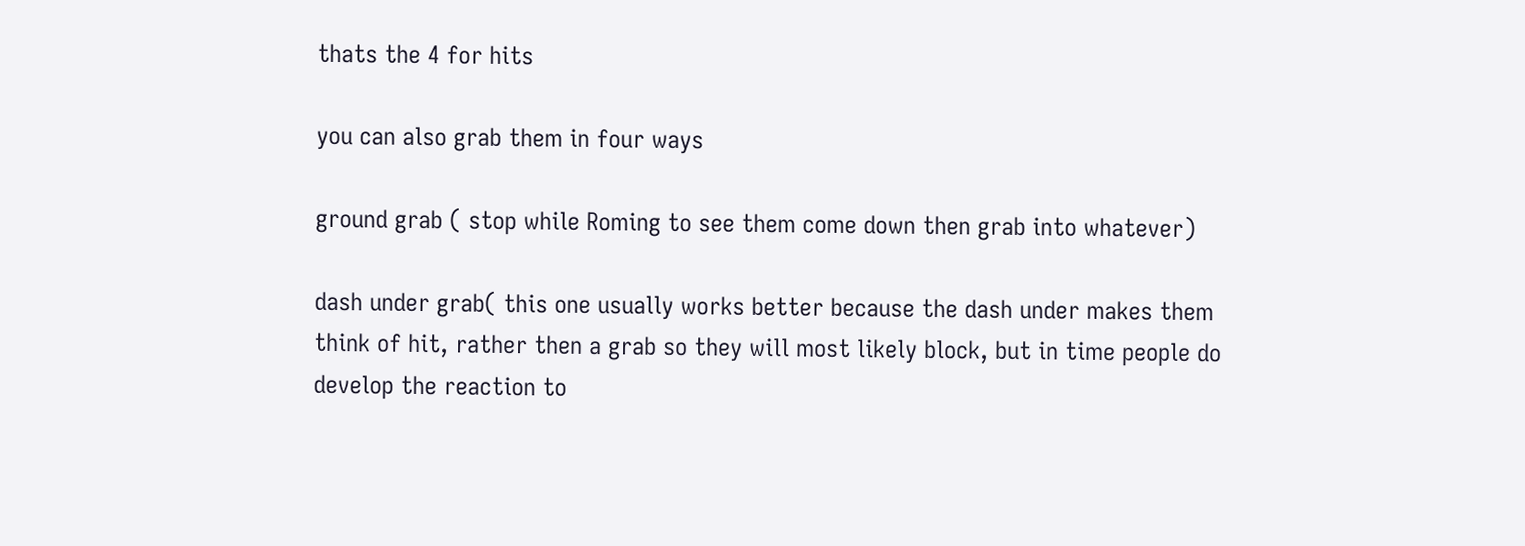thats the 4 for hits

you can also grab them in four ways

ground grab ( stop while Roming to see them come down then grab into whatever)

dash under grab( this one usually works better because the dash under makes them think of hit, rather then a grab so they will most likely block, but in time people do develop the reaction to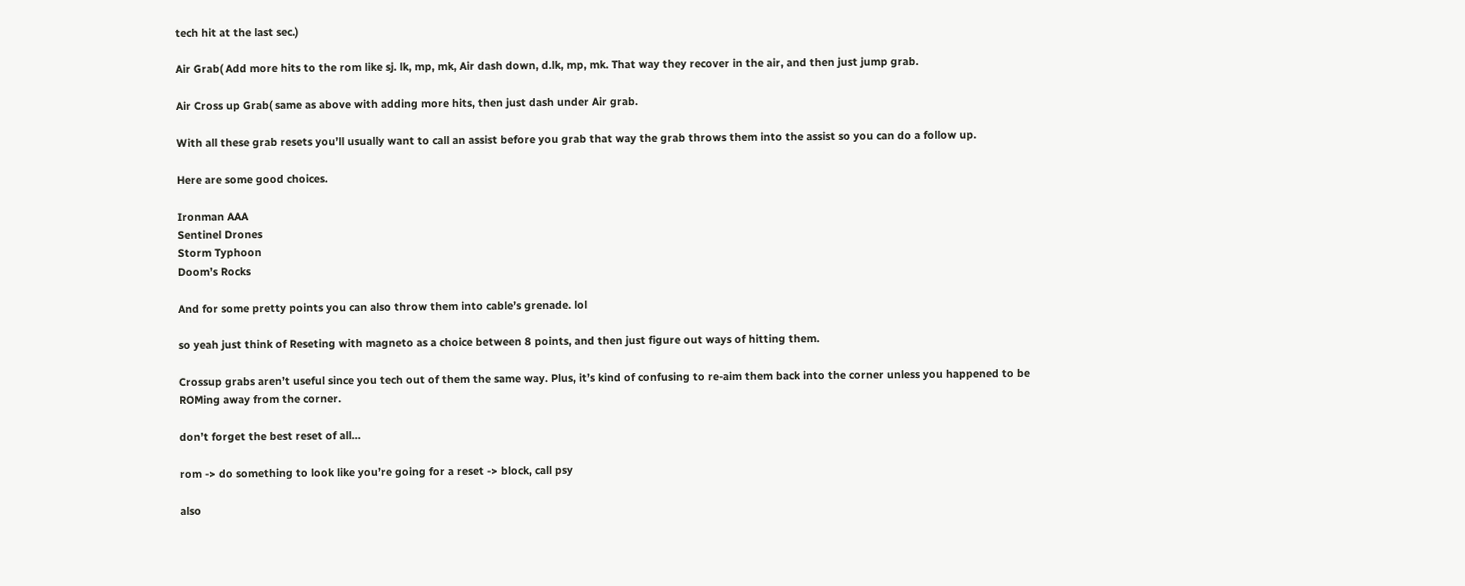tech hit at the last sec.)

Air Grab( Add more hits to the rom like sj. lk, mp, mk, Air dash down, d.lk, mp, mk. That way they recover in the air, and then just jump grab.

Air Cross up Grab( same as above with adding more hits, then just dash under Air grab.

With all these grab resets you’ll usually want to call an assist before you grab that way the grab throws them into the assist so you can do a follow up.

Here are some good choices.

Ironman AAA
Sentinel Drones
Storm Typhoon
Doom’s Rocks

And for some pretty points you can also throw them into cable’s grenade. lol

so yeah just think of Reseting with magneto as a choice between 8 points, and then just figure out ways of hitting them.

Crossup grabs aren’t useful since you tech out of them the same way. Plus, it’s kind of confusing to re-aim them back into the corner unless you happened to be ROMing away from the corner.

don’t forget the best reset of all…

rom -> do something to look like you’re going for a reset -> block, call psy

also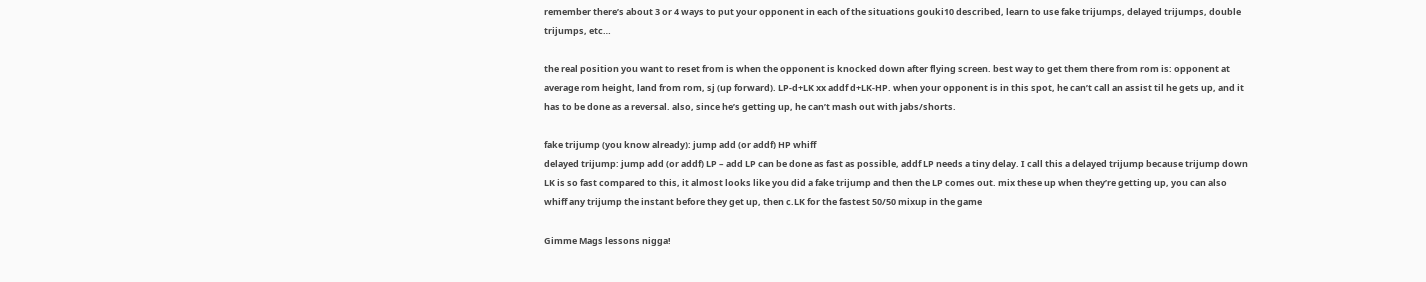remember there’s about 3 or 4 ways to put your opponent in each of the situations gouki10 described, learn to use fake trijumps, delayed trijumps, double trijumps, etc…

the real position you want to reset from is when the opponent is knocked down after flying screen. best way to get them there from rom is: opponent at average rom height, land from rom, sj (up forward). LP-d+LK xx addf d+LK-HP. when your opponent is in this spot, he can’t call an assist til he gets up, and it has to be done as a reversal. also, since he’s getting up, he can’t mash out with jabs/shorts.

fake trijump (you know already): jump add (or addf) HP whiff
delayed trijump: jump add (or addf) LP – add LP can be done as fast as possible, addf LP needs a tiny delay. I call this a delayed trijump because trijump down LK is so fast compared to this, it almost looks like you did a fake trijump and then the LP comes out. mix these up when they’re getting up, you can also whiff any trijump the instant before they get up, then c.LK for the fastest 50/50 mixup in the game

Gimme Mags lessons nigga!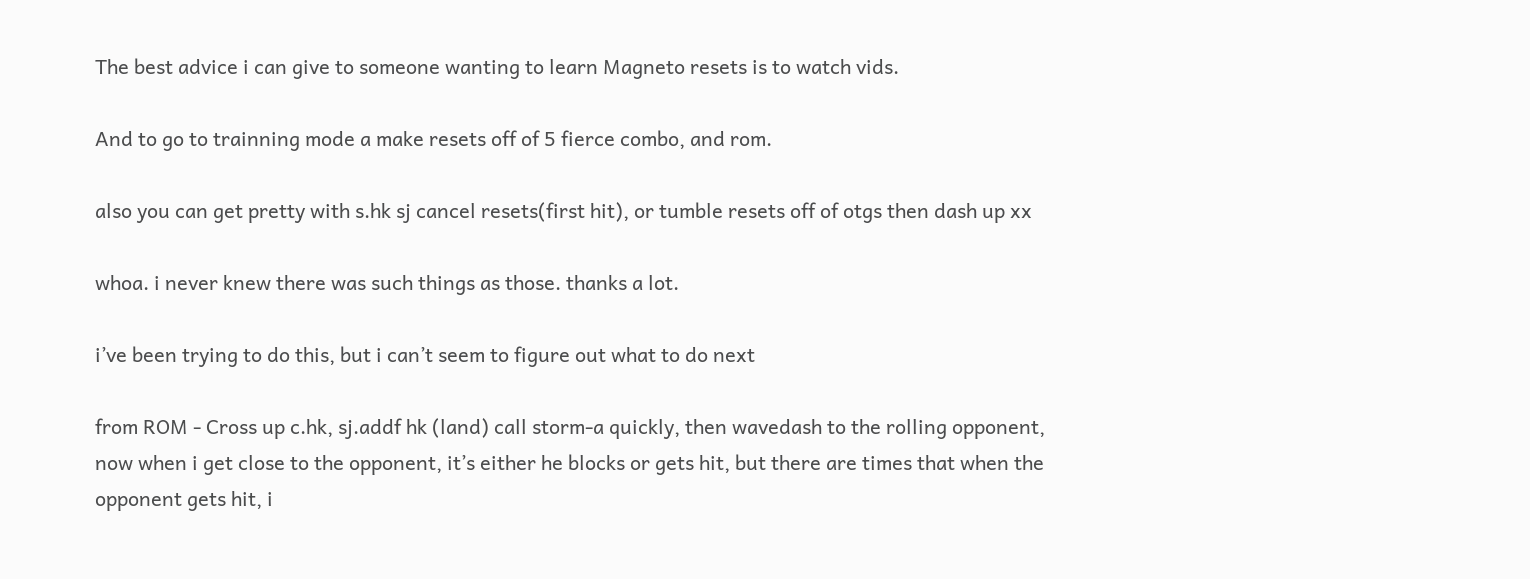The best advice i can give to someone wanting to learn Magneto resets is to watch vids.

And to go to trainning mode a make resets off of 5 fierce combo, and rom.

also you can get pretty with s.hk sj cancel resets(first hit), or tumble resets off of otgs then dash up xx

whoa. i never knew there was such things as those. thanks a lot.

i’ve been trying to do this, but i can’t seem to figure out what to do next

from ROM - Cross up c.hk, sj.addf hk (land) call storm-a quickly, then wavedash to the rolling opponent, now when i get close to the opponent, it’s either he blocks or gets hit, but there are times that when the opponent gets hit, i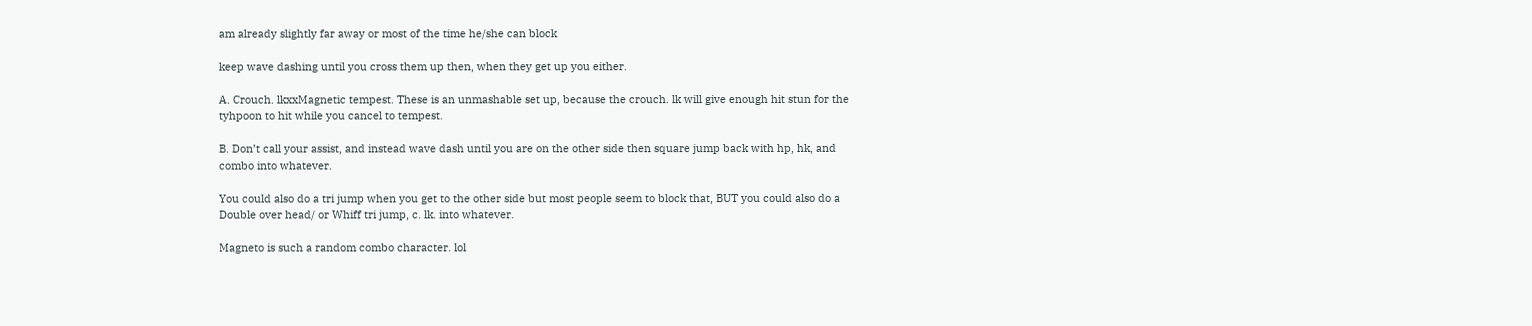am already slightly far away or most of the time he/she can block

keep wave dashing until you cross them up then, when they get up you either.

A. Crouch. lkxxMagnetic tempest. These is an unmashable set up, because the crouch. lk will give enough hit stun for the tyhpoon to hit while you cancel to tempest.

B. Don’t call your assist, and instead wave dash until you are on the other side then square jump back with hp, hk, and combo into whatever.

You could also do a tri jump when you get to the other side but most people seem to block that, BUT you could also do a Double over head/ or Whiff tri jump, c. lk. into whatever.

Magneto is such a random combo character. lol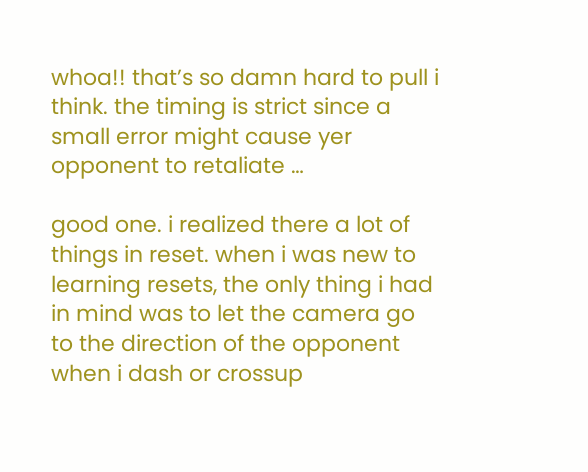whoa!! that’s so damn hard to pull i think. the timing is strict since a small error might cause yer opponent to retaliate …

good one. i realized there a lot of things in reset. when i was new to learning resets, the only thing i had in mind was to let the camera go to the direction of the opponent when i dash or crossup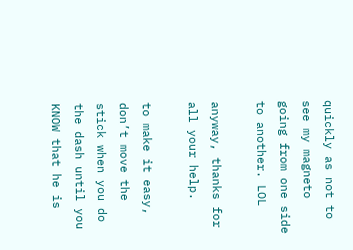quickly as not to see my magneto going from one side to another. LOL

anyway, thanks for all your help.

to make it easy, don’t move the stick when you do the dash until you KNOW that he is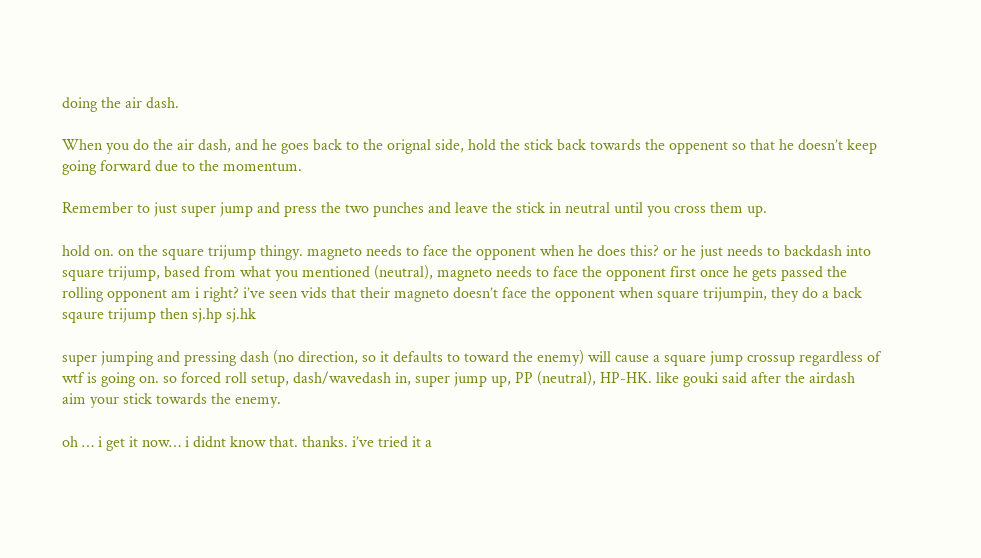doing the air dash.

When you do the air dash, and he goes back to the orignal side, hold the stick back towards the oppenent so that he doesn’t keep going forward due to the momentum.

Remember to just super jump and press the two punches and leave the stick in neutral until you cross them up.

hold on. on the square trijump thingy. magneto needs to face the opponent when he does this? or he just needs to backdash into square trijump, based from what you mentioned (neutral), magneto needs to face the opponent first once he gets passed the rolling opponent am i right? i’ve seen vids that their magneto doesn’t face the opponent when square trijumpin, they do a back sqaure trijump then sj.hp sj.hk

super jumping and pressing dash (no direction, so it defaults to toward the enemy) will cause a square jump crossup regardless of wtf is going on. so forced roll setup, dash/wavedash in, super jump up, PP (neutral), HP-HK. like gouki said after the airdash aim your stick towards the enemy.

oh … i get it now… i didnt know that. thanks. i’ve tried it a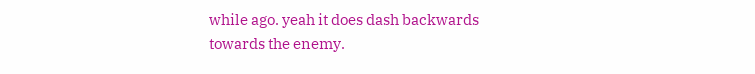while ago. yeah it does dash backwards towards the enemy.